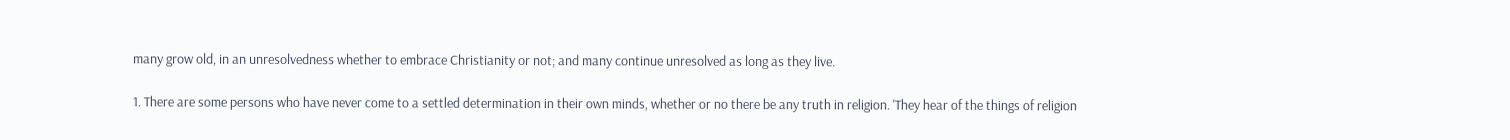many grow old, in an unresolvedness whether to embrace Christianity or not; and many continue unresolved as long as they live.

1. There are some persons who have never come to a settled determination in their own minds, whether or no there be any truth in religion. 'They hear of the things of religion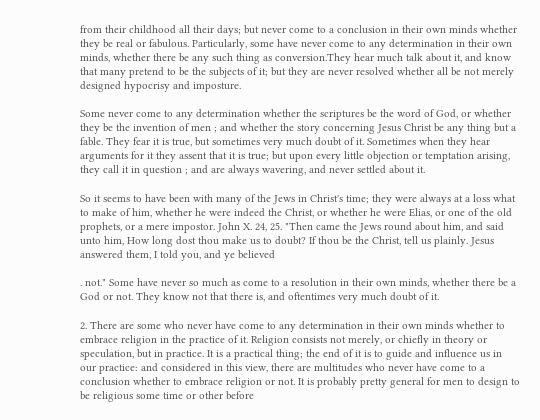from their childhood all their days; but never come to a conclusion in their own minds whether they be real or fabulous. Particularly, some have never come to any determination in their own minds, whether there be any such thing as conversion.They hear much talk about it, and know that many pretend to be the subjects of it; but they are never resolved whether all be not merely designed hypocrisy and imposture.

Some never come to any determination whether the scriptures be the word of God, or whether they be the invention of men ; and whether the story concerning Jesus Christ be any thing but a fable. They fear it is true, but sometimes very much doubt of it. Sometimes when they hear arguments for it they assent that it is true; but upon every little objection or temptation arising, they call it in question ; and are always wavering, and never settled about it.

So it seems to have been with many of the Jews in Christ's time; they were always at a loss what to make of him, whether he were indeed the Christ, or whether he were Elias, or one of the old prophets, or a mere impostor. John X. 24, 25. "Then came the Jews round about him, and said unto him, How long dost thou make us to doubt? If thou be the Christ, tell us plainly. Jesus answered them, I told you, and ye believed

. not." Some have never so much as come to a resolution in their own minds, whether there be a God or not. They know not that there is, and oftentimes very much doubt of it.

2. There are some who never have come to any determination in their own minds whether to embrace religion in the practice of it. Religion consists not merely, or chiefly in theory or speculation, but in practice. It is a practical thing; the end of it is to guide and influence us in our practice: and considered in this view, there are multitudes who never have come to a conclusion whether to embrace religion or not. It is probably pretty general for men to design to be religious some time or other before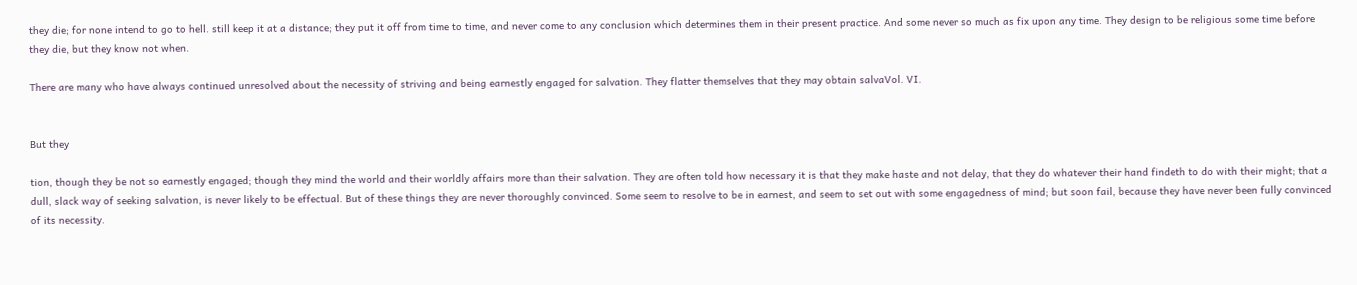they die; for none intend to go to hell. still keep it at a distance; they put it off from time to time, and never come to any conclusion which determines them in their present practice. And some never so much as fix upon any time. They design to be religious some time before they die, but they know not when.

There are many who have always continued unresolved about the necessity of striving and being earnestly engaged for salvation. They flatter themselves that they may obtain salvaVol. VI.


But they

tion, though they be not so earnestly engaged; though they mind the world and their worldly affairs more than their salvation. They are often told how necessary it is that they make haste and not delay, that they do whatever their hand findeth to do with their might; that a dull, slack way of seeking salvation, is never likely to be effectual. But of these things they are never thoroughly convinced. Some seem to resolve to be in earnest, and seem to set out with some engagedness of mind; but soon fail, because they have never been fully convinced of its necessity.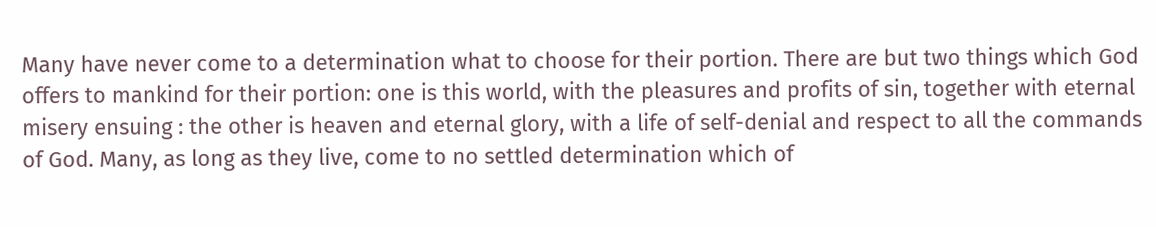Many have never come to a determination what to choose for their portion. There are but two things which God offers to mankind for their portion: one is this world, with the pleasures and profits of sin, together with eternal misery ensuing : the other is heaven and eternal glory, with a life of self-denial and respect to all the commands of God. Many, as long as they live, come to no settled determination which of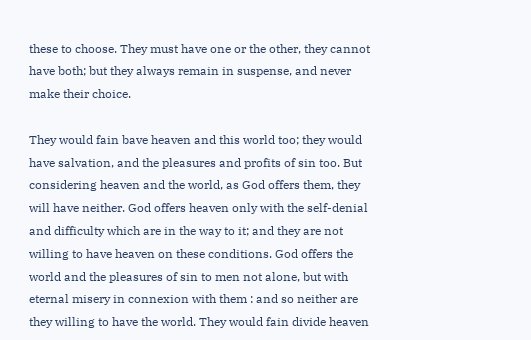these to choose. They must have one or the other, they cannot have both; but they always remain in suspense, and never make their choice.

They would fain bave heaven and this world too; they would have salvation, and the pleasures and profits of sin too. But considering heaven and the world, as God offers them, they will have neither. God offers heaven only with the self-denial and difficulty which are in the way to it; and they are not willing to have heaven on these conditions. God offers the world and the pleasures of sin to men not alone, but with eternal misery in connexion with them : and so neither are they willing to have the world. They would fain divide heaven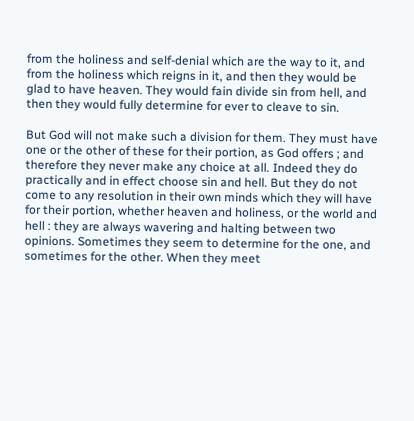from the holiness and self-denial which are the way to it, and from the holiness which reigns in it, and then they would be glad to have heaven. They would fain divide sin from hell, and then they would fully determine for ever to cleave to sin.

But God will not make such a division for them. They must have one or the other of these for their portion, as God offers ; and therefore they never make any choice at all. Indeed they do practically and in effect choose sin and hell. But they do not come to any resolution in their own minds which they will have for their portion, whether heaven and holiness, or the world and hell : they are always wavering and halting between two opinions. Sometimes they seem to determine for the one, and sometimes for the other. When they meet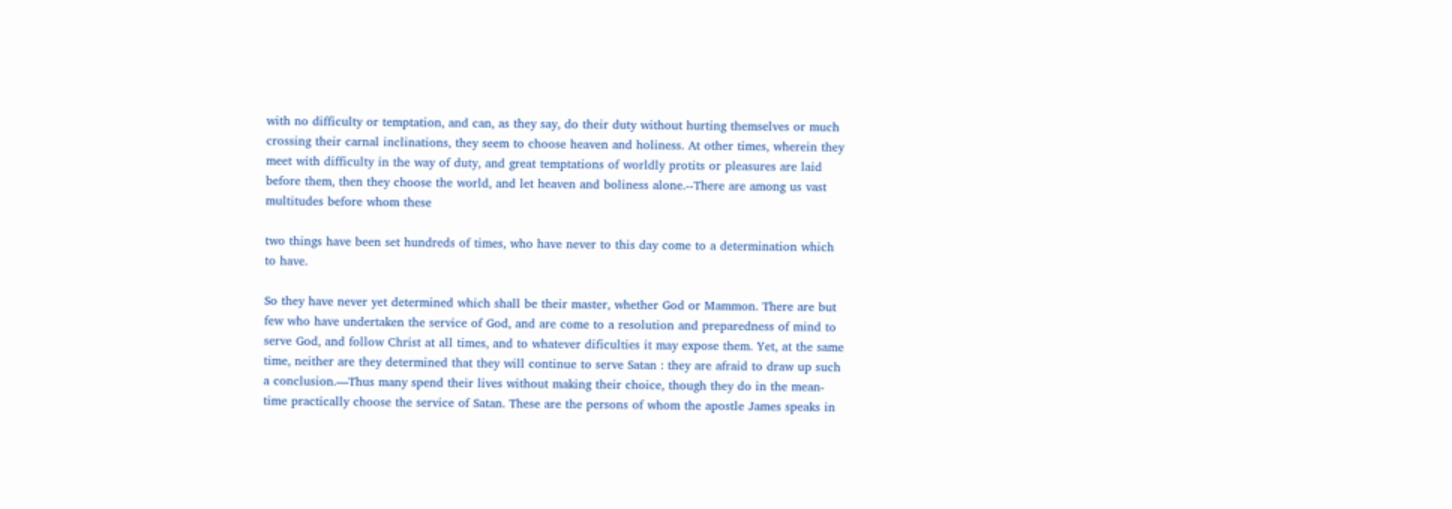with no difficulty or temptation, and can, as they say, do their duty without hurting themselves or much crossing their carnal inclinations, they seem to choose heaven and holiness. At other times, wherein they meet with difficulty in the way of duty, and great temptations of worldly protits or pleasures are laid before them, then they choose the world, and let heaven and boliness alone.--There are among us vast multitudes before whom these

two things have been set hundreds of times, who have never to this day come to a determination which to have.

So they have never yet determined which shall be their master, whether God or Mammon. There are but few who have undertaken the service of God, and are come to a resolution and preparedness of mind to serve God, and follow Christ at all times, and to whatever dificulties it may expose them. Yet, at the same time, neither are they determined that they will continue to serve Satan : they are afraid to draw up such a conclusion.—Thus many spend their lives without making their choice, though they do in the mean-time practically choose the service of Satan. These are the persons of whom the apostle James speaks in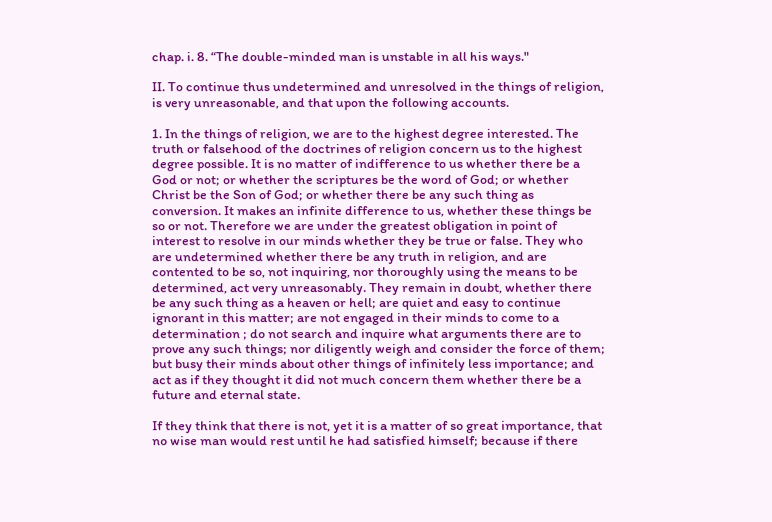chap. i. 8. “The double-minded man is unstable in all his ways."

II. To continue thus undetermined and unresolved in the things of religion, is very unreasonable, and that upon the following accounts.

1. In the things of religion, we are to the highest degree interested. The truth or falsehood of the doctrines of religion concern us to the highest degree possible. It is no matter of indifference to us whether there be a God or not; or whether the scriptures be the word of God; or whether Christ be the Son of God; or whether there be any such thing as conversion. It makes an infinite difference to us, whether these things be so or not. Therefore we are under the greatest obligation in point of interest to resolve in our minds whether they be true or false. They who are undetermined whether there be any truth in religion, and are contented to be so, not inquiring, nor thoroughly using the means to be determined, act very unreasonably. They remain in doubt, whether there be any such thing as a heaven or hell; are quiet and easy to continue ignorant in this matter; are not engaged in their minds to come to a determination ; do not search and inquire what arguments there are to prove any such things; nor diligently weigh and consider the force of them; but busy their minds about other things of infinitely less importance; and act as if they thought it did not much concern them whether there be a future and eternal state.

If they think that there is not, yet it is a matter of so great importance, that no wise man would rest until he had satisfied himself; because if there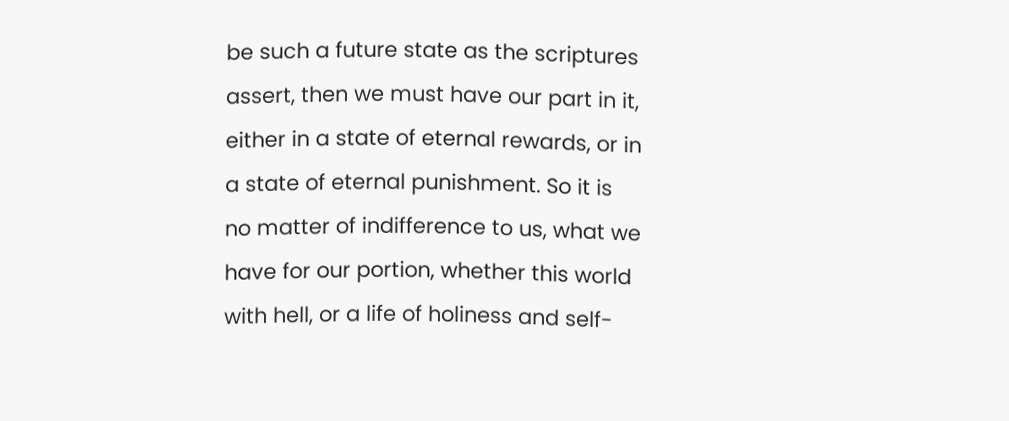be such a future state as the scriptures assert, then we must have our part in it, either in a state of eternal rewards, or in a state of eternal punishment. So it is no matter of indifference to us, what we have for our portion, whether this world with hell, or a life of holiness and self-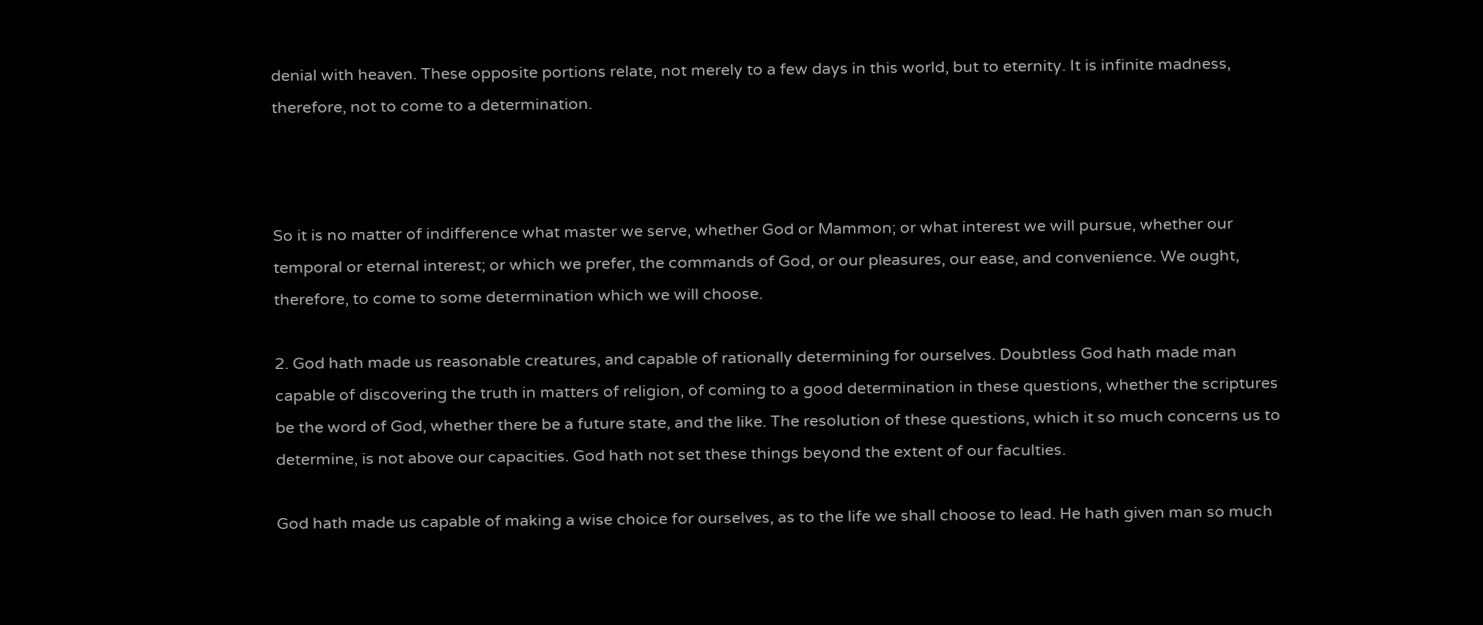denial with heaven. These opposite portions relate, not merely to a few days in this world, but to eternity. It is infinite madness, therefore, not to come to a determination.



So it is no matter of indifference what master we serve, whether God or Mammon; or what interest we will pursue, whether our temporal or eternal interest; or which we prefer, the commands of God, or our pleasures, our ease, and convenience. We ought, therefore, to come to some determination which we will choose.

2. God hath made us reasonable creatures, and capable of rationally determining for ourselves. Doubtless God hath made man capable of discovering the truth in matters of religion, of coming to a good determination in these questions, whether the scriptures be the word of God, whether there be a future state, and the like. The resolution of these questions, which it so much concerns us to determine, is not above our capacities. God hath not set these things beyond the extent of our faculties.

God hath made us capable of making a wise choice for ourselves, as to the life we shall choose to lead. He hath given man so much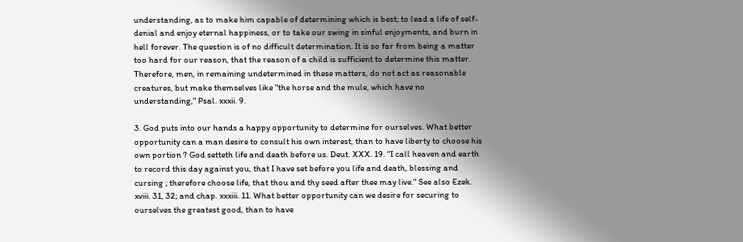understanding, as to make him capable of determining which is best; to lead a life of self-denial and enjoy eternal happiness, or to take our swing in sinful enjoyments, and burn in hell forever. The question is of no difficult determination. It is so far from being a matter too hard for our reason, that the reason of a child is sufficient to determine this matter. Therefore, men, in remaining undetermined in these matters, do not act as reasonable creatures, but make themselves like "the horse and the mule, which have no understanding," Psal. xxxii. 9.

3. God puts into our hands a happy opportunity to determine for ourselves. What better opportunity can a man desire to consult his own interest, than to have liberty to choose his own portion ? God setteth life and death before us. Deut. XXX. 19. “I call heaven and earth to record this day against you, that I have set before you life and death, blessing and cursing ; therefore choose life, that thou and thy seed after thee may live." See also Ezek. xviii. 31, 32; and chap. xxxiii. 11. What better opportunity can we desire for securing to ourselves the greatest good, than to have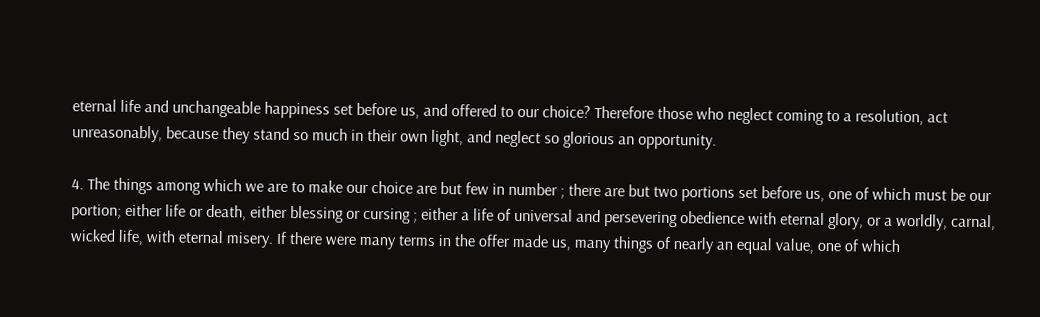eternal life and unchangeable happiness set before us, and offered to our choice? Therefore those who neglect coming to a resolution, act unreasonably, because they stand so much in their own light, and neglect so glorious an opportunity.

4. The things among which we are to make our choice are but few in number ; there are but two portions set before us, one of which must be our portion; either life or death, either blessing or cursing ; either a life of universal and persevering obedience with eternal glory, or a worldly, carnal, wicked life, with eternal misery. If there were many terms in the offer made us, many things of nearly an equal value, one of which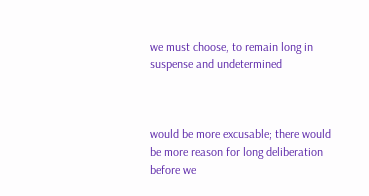we must choose, to remain long in suspense and undetermined



would be more excusable; there would be more reason for long deliberation before we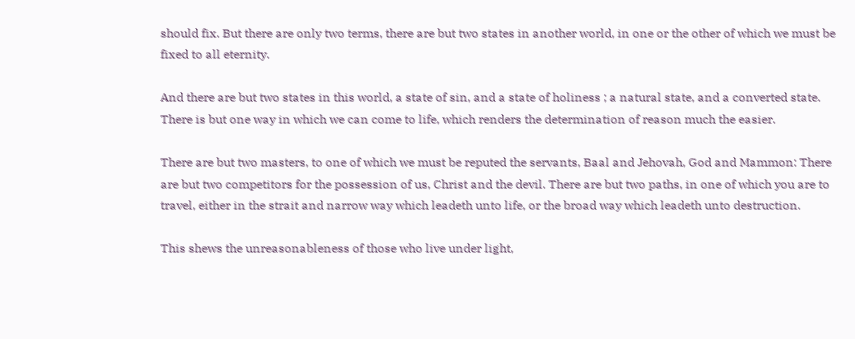should fix. But there are only two terms, there are but two states in another world, in one or the other of which we must be fixed to all eternity.

And there are but two states in this world, a state of sin, and a state of holiness ; a natural state, and a converted state. There is but one way in which we can come to life, which renders the determination of reason much the easier.

There are but two masters, to one of which we must be reputed the servants, Baal and Jehovah, God and Mammon: There are but two competitors for the possession of us, Christ and the devil. There are but two paths, in one of which you are to travel, either in the strait and narrow way which leadeth unto life, or the broad way which leadeth unto destruction.

This shews the unreasonableness of those who live under light,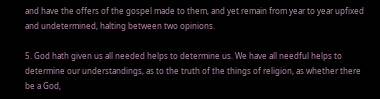and have the offers of the gospel made to them, and yet remain from year to year upfixed and undetermined, halting between two opinions.

5. God hath given us all needed helps to determine us. We have all needful helps to determine our understandings, as to the truth of the things of religion, as whether there be a God,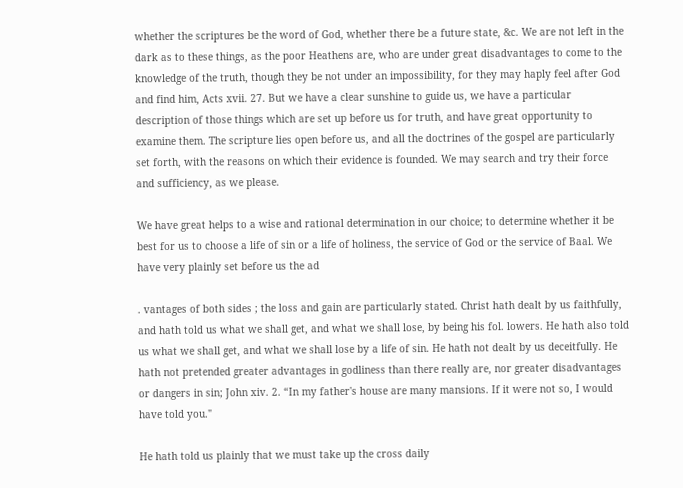whether the scriptures be the word of God, whether there be a future state, &c. We are not left in the dark as to these things, as the poor Heathens are, who are under great disadvantages to come to the knowledge of the truth, though they be not under an impossibility, for they may haply feel after God and find him, Acts xvii. 27. But we have a clear sunshine to guide us, we have a particular description of those things which are set up before us for truth, and have great opportunity to examine them. The scripture lies open before us, and all the doctrines of the gospel are particularly set forth, with the reasons on which their evidence is founded. We may search and try their force and sufficiency, as we please.

We have great helps to a wise and rational determination in our choice; to determine whether it be best for us to choose a life of sin or a life of holiness, the service of God or the service of Baal. We have very plainly set before us the ad

. vantages of both sides ; the loss and gain are particularly stated. Christ hath dealt by us faithfully, and hath told us what we shall get, and what we shall lose, by being his fol. lowers. He hath also told us what we shall get, and what we shall lose by a life of sin. He hath not dealt by us deceitfully. He hath not pretended greater advantages in godliness than there really are, nor greater disadvantages or dangers in sin; John xiv. 2. “In my father's house are many mansions. If it were not so, I would have told you."

He hath told us plainly that we must take up the cross daily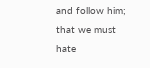and follow him; that we must hate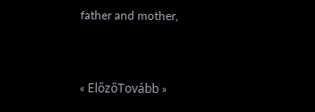father and mother,


« ElőzőTovább »